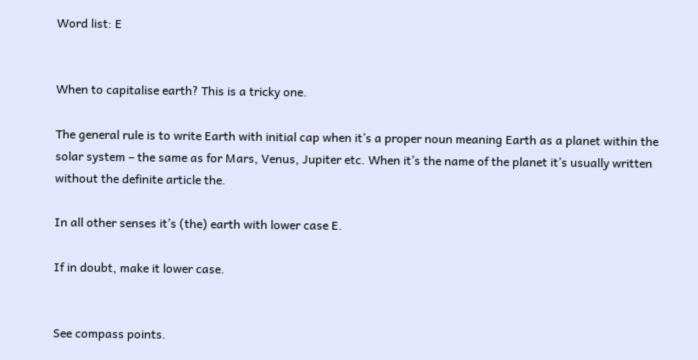Word list: E


When to capitalise earth? This is a tricky one.

The general rule is to write Earth with initial cap when it’s a proper noun meaning Earth as a planet within the solar system – the same as for Mars, Venus, Jupiter etc. When it’s the name of the planet it’s usually written without the definite article the.

In all other senses it’s (the) earth with lower case E.

If in doubt, make it lower case.


See compass points.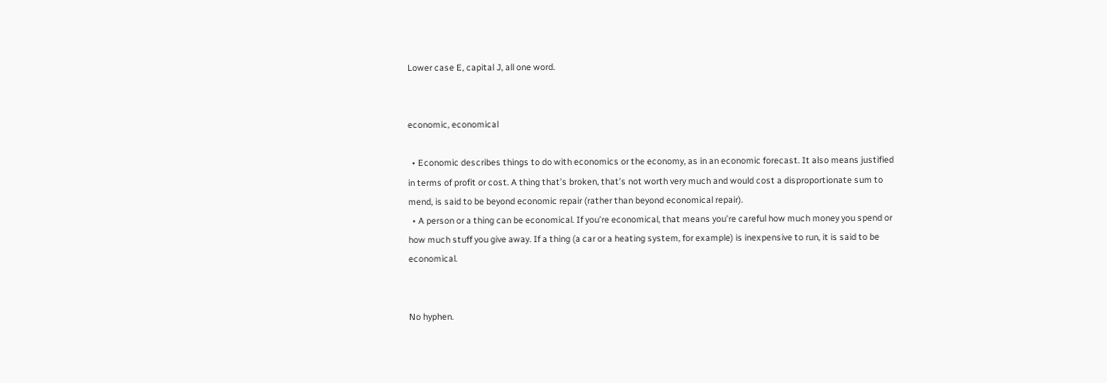Lower case E, capital J, all one word.


economic, economical

  • Economic describes things to do with economics or the economy, as in an economic forecast. It also means justified in terms of profit or cost. A thing that’s broken, that’s not worth very much and would cost a disproportionate sum to mend, is said to be beyond economic repair (rather than beyond economical repair).
  • A person or a thing can be economical. If you’re economical, that means you’re careful how much money you spend or how much stuff you give away. If a thing (a car or a heating system, for example) is inexpensive to run, it is said to be economical.


No hyphen.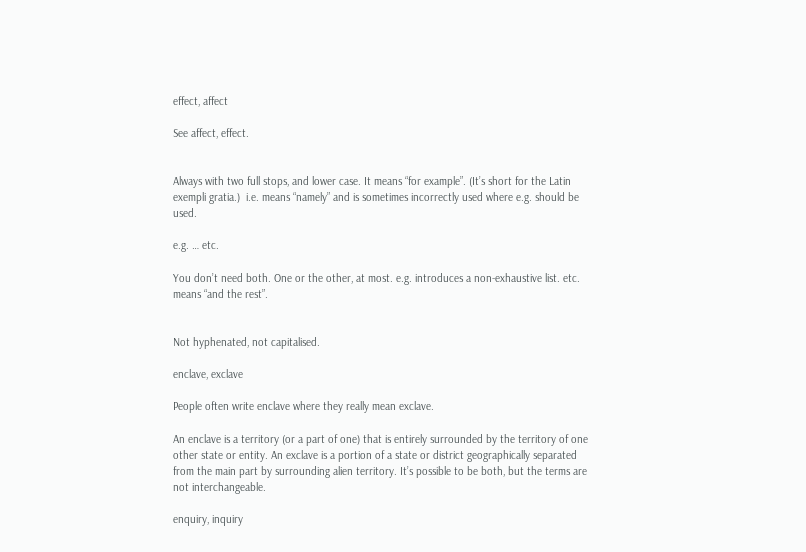effect, affect

See affect, effect.


Always with two full stops, and lower case. It means “for example”. (It’s short for the Latin exempli gratia.)  i.e. means “namely” and is sometimes incorrectly used where e.g. should be used.

e.g. … etc.

You don’t need both. One or the other, at most. e.g. introduces a non-exhaustive list. etc. means “and the rest”.


Not hyphenated, not capitalised.

enclave, exclave

People often write enclave where they really mean exclave.

An enclave is a territory (or a part of one) that is entirely surrounded by the territory of one other state or entity. An exclave is a portion of a state or district geographically separated from the main part by surrounding alien territory. It’s possible to be both, but the terms are not interchangeable.

enquiry, inquiry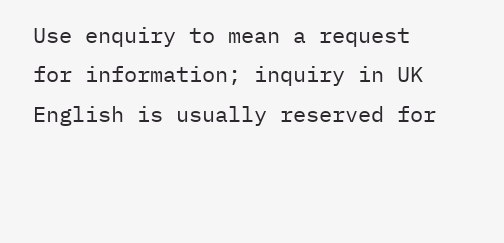Use enquiry to mean a request for information; inquiry in UK English is usually reserved for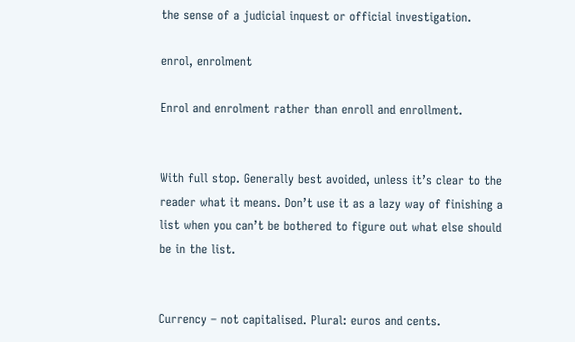the sense of a judicial inquest or official investigation.

enrol, enrolment

Enrol and enrolment rather than enroll and enrollment.


With full stop. Generally best avoided, unless it’s clear to the reader what it means. Don’t use it as a lazy way of finishing a list when you can’t be bothered to figure out what else should be in the list.


Currency – not capitalised. Plural: euros and cents.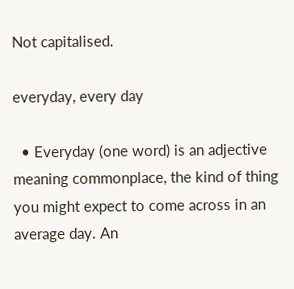Not capitalised.

everyday, every day

  • Everyday (one word) is an adjective meaning commonplace, the kind of thing you might expect to come across in an average day. An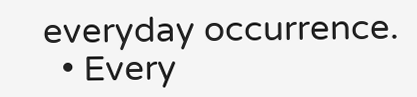everyday occurrence.
  • Every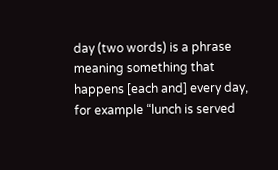day (two words) is a phrase meaning something that happens [each and] every day, for example “lunch is served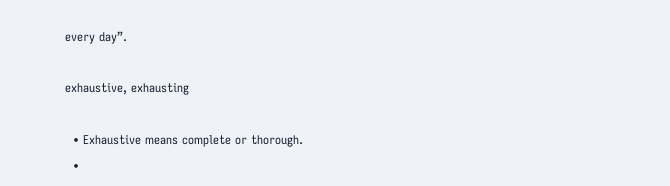every day”.

exhaustive, exhausting

  • Exhaustive means complete or thorough.
  •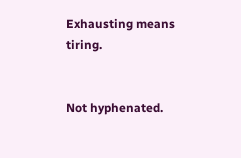Exhausting means tiring.


Not hyphenated.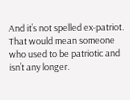And it’s not spelled ex-patriot. That would mean someone who used to be patriotic and isn’t any longer.